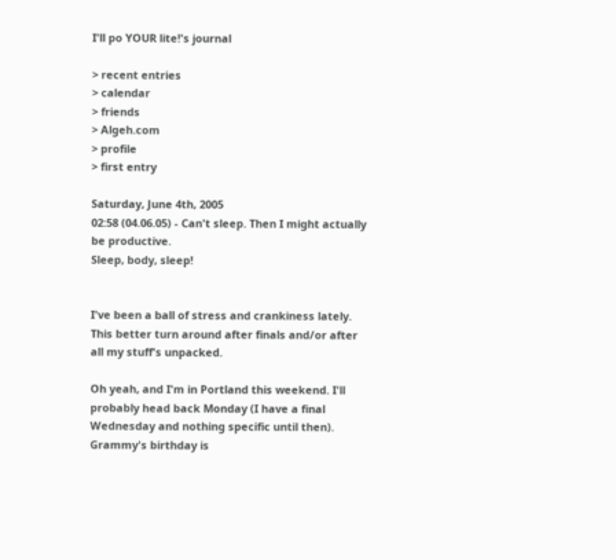I'll po YOUR lite!'s journal

> recent entries
> calendar
> friends
> Algeh.com
> profile
> first entry

Saturday, June 4th, 2005
02:58 (04.06.05) - Can't sleep. Then I might actually be productive.
Sleep, body, sleep!


I've been a ball of stress and crankiness lately. This better turn around after finals and/or after all my stuff's unpacked.

Oh yeah, and I'm in Portland this weekend. I'll probably head back Monday (I have a final Wednesday and nothing specific until then). Grammy's birthday is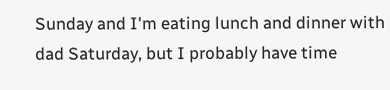Sunday and I'm eating lunch and dinner with dad Saturday, but I probably have time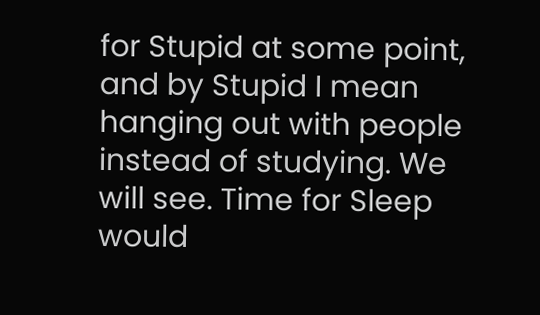for Stupid at some point, and by Stupid I mean hanging out with people instead of studying. We will see. Time for Sleep would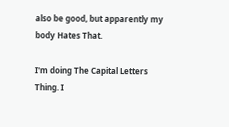also be good, but apparently my body Hates That.

I'm doing The Capital Letters Thing. I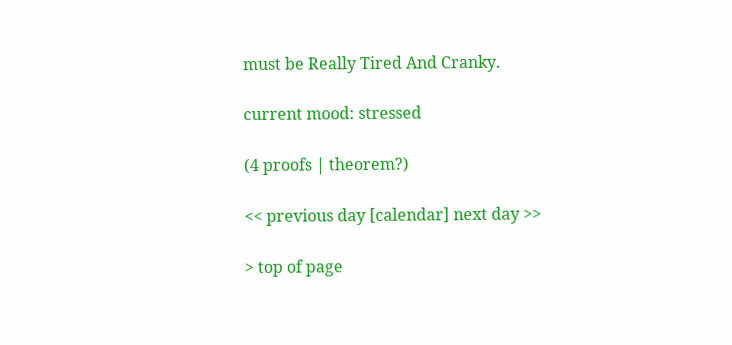must be Really Tired And Cranky.

current mood: stressed

(4 proofs | theorem?)

<< previous day [calendar] next day >>

> top of page